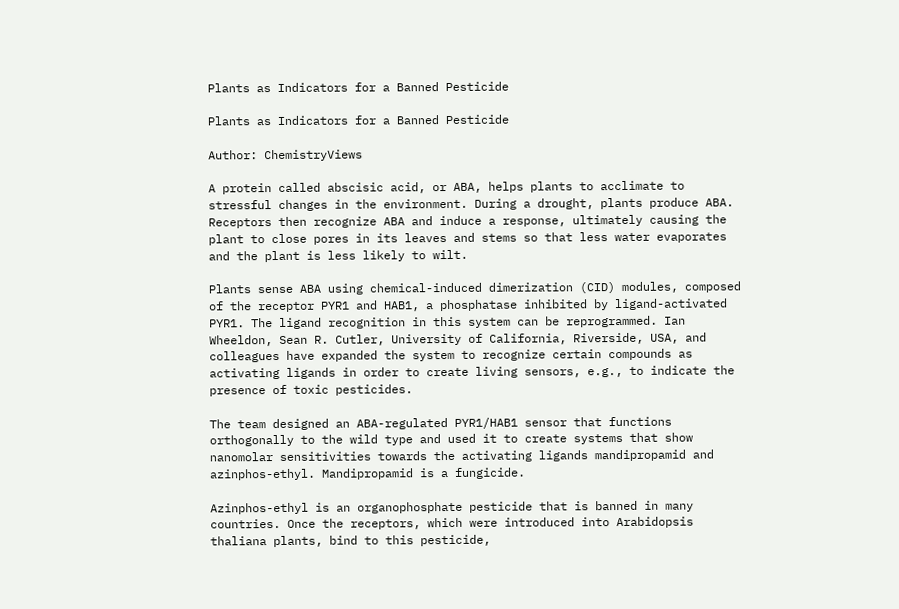Plants as Indicators for a Banned Pesticide

Plants as Indicators for a Banned Pesticide

Author: ChemistryViews

A protein called abscisic acid, or ABA, helps plants to acclimate to stressful changes in the environment. During a drought, plants produce ABA. Receptors then recognize ABA and induce a response, ultimately causing the plant to close pores in its leaves and stems so that less water evaporates and the plant is less likely to wilt.

Plants sense ABA using chemical-induced dimerization (CID) modules, composed of the receptor PYR1 and HAB1, a phosphatase inhibited by ligand-activated PYR1. The ligand recognition in this system can be reprogrammed. Ian Wheeldon, Sean R. Cutler, University of California, Riverside, USA, and colleagues have expanded the system to recognize certain compounds as activating ligands in order to create living sensors, e.g., to indicate the presence of toxic pesticides.

The team designed an ABA-regulated PYR1/HAB1 sensor that functions orthogonally to the wild type and used it to create systems that show nanomolar sensitivities towards the activating ligands mandipropamid and azinphos-ethyl. Mandipropamid is a fungicide.

Azinphos-ethyl is an organophosphate pesticide that is banned in many countries. Once the receptors, which were introduced into Arabidopsis thaliana plants, bind to this pesticide,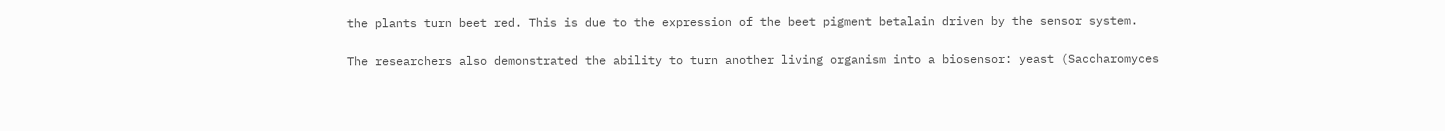the plants turn beet red. This is due to the expression of the beet pigment betalain driven by the sensor system.

The researchers also demonstrated the ability to turn another living organism into a biosensor: yeast (Saccharomyces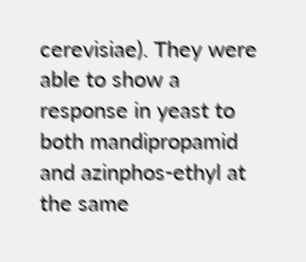cerevisiae). They were able to show a response in yeast to both mandipropamid and azinphos-ethyl at the same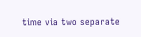time via two separate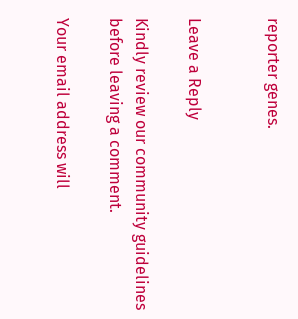reporter genes.


Leave a Reply

Kindly review our community guidelines before leaving a comment.

Your email address will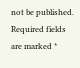not be published. Required fields are marked *